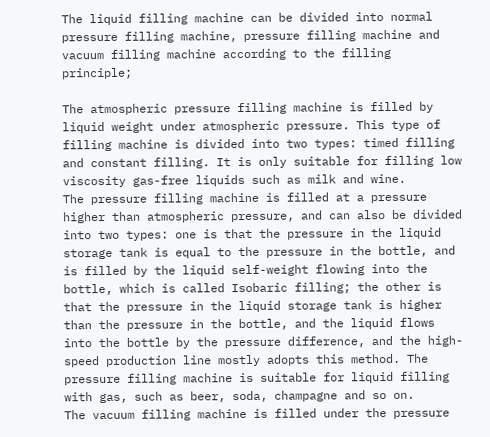The liquid filling machine can be divided into normal pressure filling machine, pressure filling machine and vacuum filling machine according to the filling principle;

The atmospheric pressure filling machine is filled by liquid weight under atmospheric pressure. This type of filling machine is divided into two types: timed filling and constant filling. It is only suitable for filling low viscosity gas-free liquids such as milk and wine.
The pressure filling machine is filled at a pressure higher than atmospheric pressure, and can also be divided into two types: one is that the pressure in the liquid storage tank is equal to the pressure in the bottle, and is filled by the liquid self-weight flowing into the bottle, which is called Isobaric filling; the other is that the pressure in the liquid storage tank is higher than the pressure in the bottle, and the liquid flows into the bottle by the pressure difference, and the high-speed production line mostly adopts this method. The pressure filling machine is suitable for liquid filling with gas, such as beer, soda, champagne and so on.
The vacuum filling machine is filled under the pressure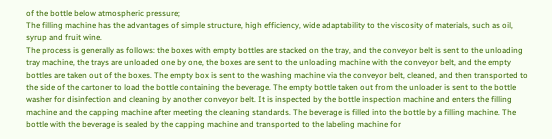of the bottle below atmospheric pressure;
The filling machine has the advantages of simple structure, high efficiency, wide adaptability to the viscosity of materials, such as oil, syrup and fruit wine.
The process is generally as follows: the boxes with empty bottles are stacked on the tray, and the conveyor belt is sent to the unloading tray machine, the trays are unloaded one by one, the boxes are sent to the unloading machine with the conveyor belt, and the empty bottles are taken out of the boxes. The empty box is sent to the washing machine via the conveyor belt, cleaned, and then transported to the side of the cartoner to load the bottle containing the beverage. The empty bottle taken out from the unloader is sent to the bottle washer for disinfection and cleaning by another conveyor belt. It is inspected by the bottle inspection machine and enters the filling machine and the capping machine after meeting the cleaning standards. The beverage is filled into the bottle by a filling machine. The bottle with the beverage is sealed by the capping machine and transported to the labeling machine for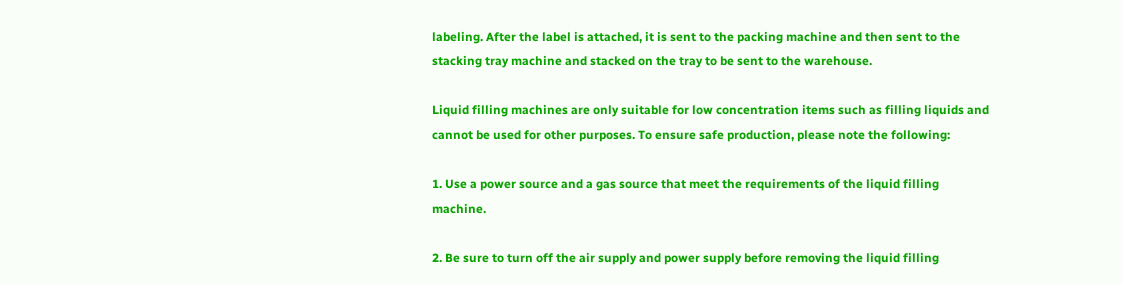labeling. After the label is attached, it is sent to the packing machine and then sent to the stacking tray machine and stacked on the tray to be sent to the warehouse.

Liquid filling machines are only suitable for low concentration items such as filling liquids and cannot be used for other purposes. To ensure safe production, please note the following:

1. Use a power source and a gas source that meet the requirements of the liquid filling machine.

2. Be sure to turn off the air supply and power supply before removing the liquid filling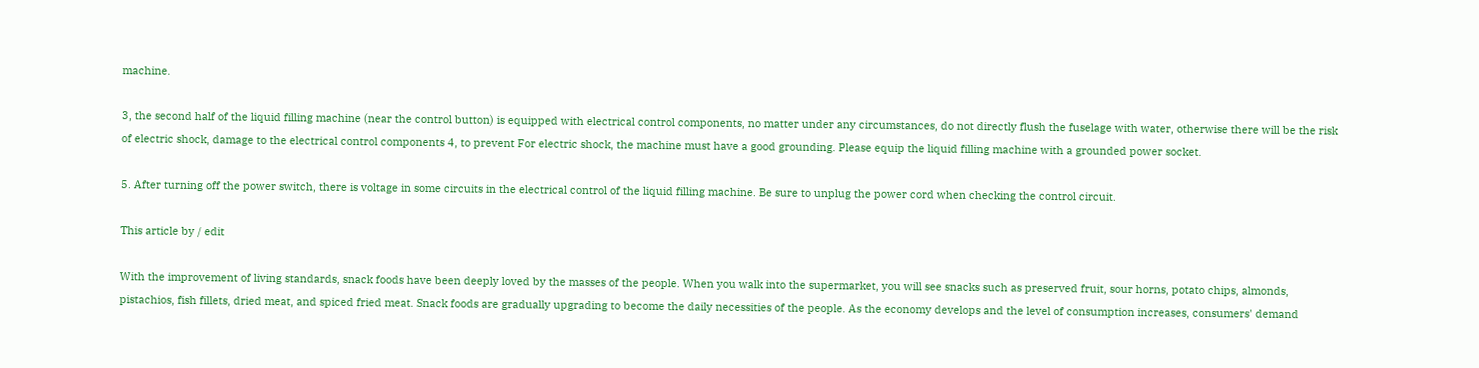machine.

3, the second half of the liquid filling machine (near the control button) is equipped with electrical control components, no matter under any circumstances, do not directly flush the fuselage with water, otherwise there will be the risk of electric shock, damage to the electrical control components 4, to prevent For electric shock, the machine must have a good grounding. Please equip the liquid filling machine with a grounded power socket.

5. After turning off the power switch, there is voltage in some circuits in the electrical control of the liquid filling machine. Be sure to unplug the power cord when checking the control circuit.

This article by / edit

With the improvement of living standards, snack foods have been deeply loved by the masses of the people. When you walk into the supermarket, you will see snacks such as preserved fruit, sour horns, potato chips, almonds, pistachios, fish fillets, dried meat, and spiced fried meat. Snack foods are gradually upgrading to become the daily necessities of the people. As the economy develops and the level of consumption increases, consumers' demand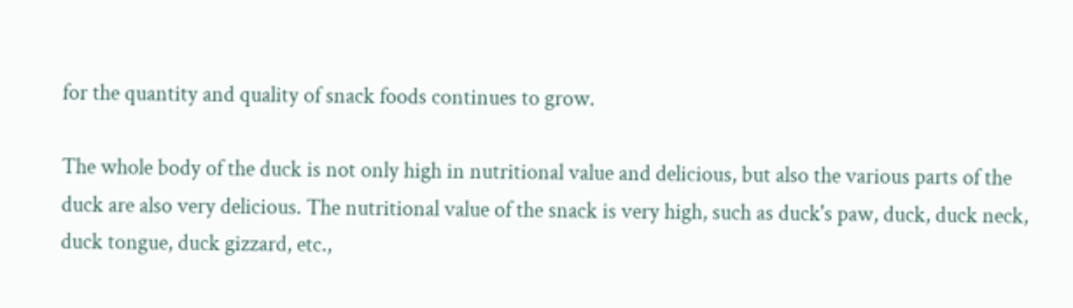for the quantity and quality of snack foods continues to grow.

The whole body of the duck is not only high in nutritional value and delicious, but also the various parts of the duck are also very delicious. The nutritional value of the snack is very high, such as duck's paw, duck, duck neck, duck tongue, duck gizzard, etc.,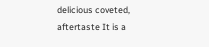delicious coveted, aftertaste It is a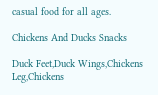casual food for all ages.

Chickens And Ducks Snacks

Duck Feet,Duck Wings,Chickens Leg,Chickens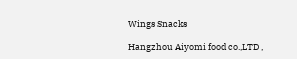Wings Snacks

Hangzhou Aiyomi food co.,LTD ,